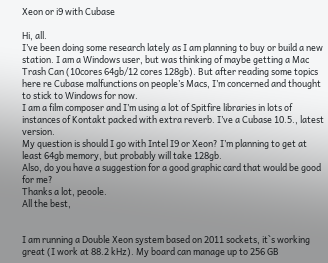Xeon or i9 with Cubase

Hi, all.
I’ve been doing some research lately as I am planning to buy or build a new station. I am a Windows user, but was thinking of maybe getting a Mac Trash Can (10cores 64gb/12 cores 128gb). But after reading some topics here re Cubase malfunctions on people’s Macs, I’m concerned and thought to stick to Windows for now.
I am a film composer and I’m using a lot of Spitfire libraries in lots of instances of Kontakt packed with extra reverb. I’ve a Cubase 10.5., latest version.
My question is should I go with Intel I9 or Xeon? I’m planning to get at least 64gb memory, but probably will take 128gb.
Also, do you have a suggestion for a good graphic card that would be good for me?
Thanks a lot, peoole.
All the best,


I am running a Double Xeon system based on 2011 sockets, it`s working great (I work at 88.2 kHz). My board can manage up to 256 GB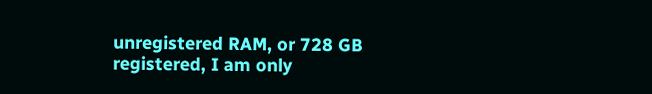unregistered RAM, or 728 GB registered, I am only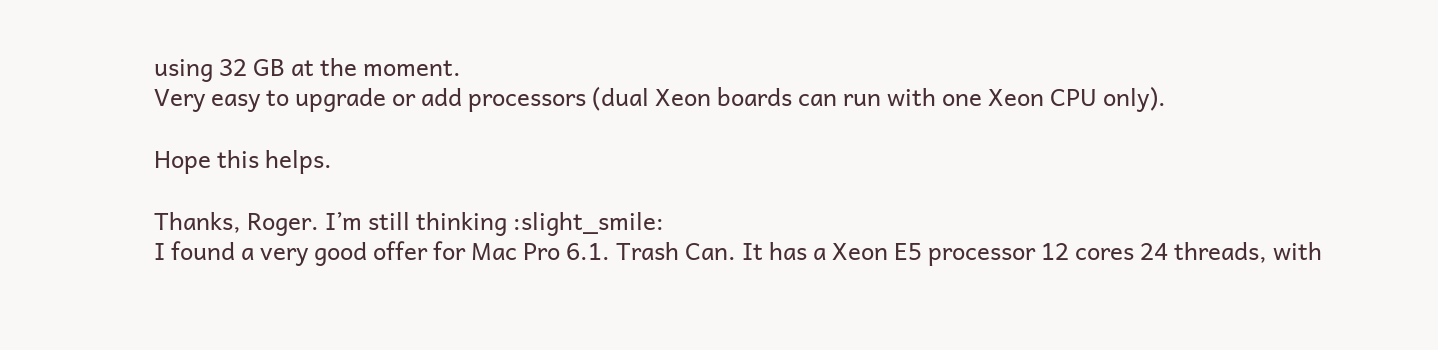using 32 GB at the moment.
Very easy to upgrade or add processors (dual Xeon boards can run with one Xeon CPU only).

Hope this helps.

Thanks, Roger. I’m still thinking :slight_smile:
I found a very good offer for Mac Pro 6.1. Trash Can. It has a Xeon E5 processor 12 cores 24 threads, with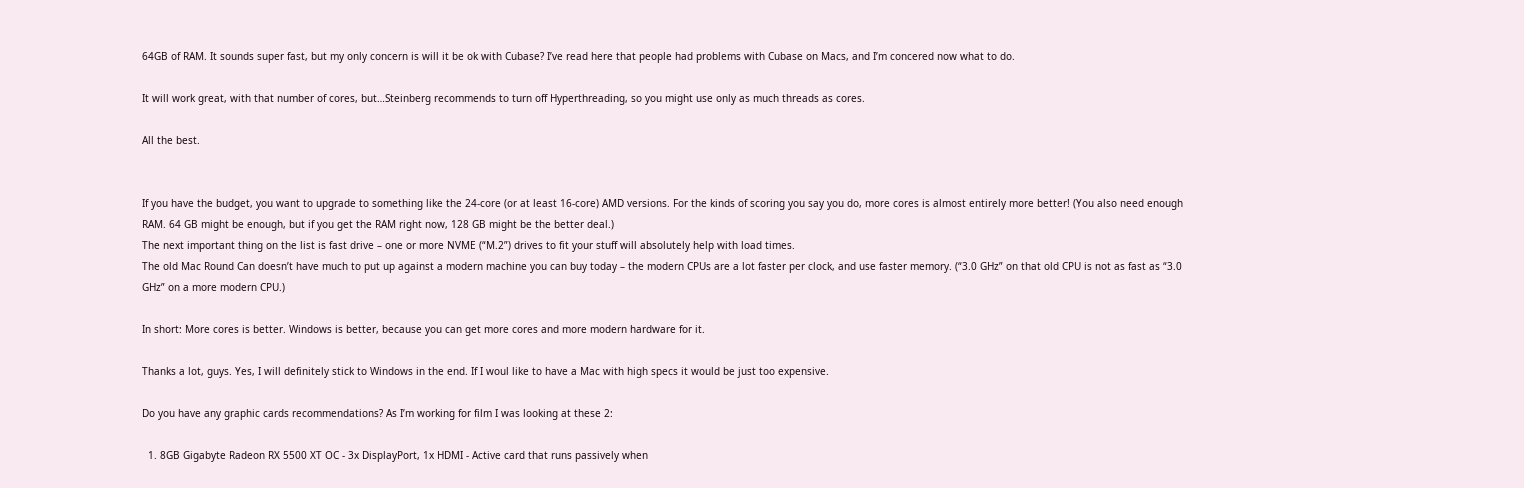64GB of RAM. It sounds super fast, but my only concern is will it be ok with Cubase? I’ve read here that people had problems with Cubase on Macs, and I’m concered now what to do.

It will work great, with that number of cores, but…Steinberg recommends to turn off Hyperthreading, so you might use only as much threads as cores.

All the best.


If you have the budget, you want to upgrade to something like the 24-core (or at least 16-core) AMD versions. For the kinds of scoring you say you do, more cores is almost entirely more better! (You also need enough RAM. 64 GB might be enough, but if you get the RAM right now, 128 GB might be the better deal.)
The next important thing on the list is fast drive – one or more NVME (“M.2”) drives to fit your stuff will absolutely help with load times.
The old Mac Round Can doesn’t have much to put up against a modern machine you can buy today – the modern CPUs are a lot faster per clock, and use faster memory. (“3.0 GHz” on that old CPU is not as fast as “3.0 GHz” on a more modern CPU.)

In short: More cores is better. Windows is better, because you can get more cores and more modern hardware for it.

Thanks a lot, guys. Yes, I will definitely stick to Windows in the end. If I woul like to have a Mac with high specs it would be just too expensive.

Do you have any graphic cards recommendations? As I’m working for film I was looking at these 2:

  1. 8GB Gigabyte Radeon RX 5500 XT OC - 3x DisplayPort, 1x HDMI - Active card that runs passively when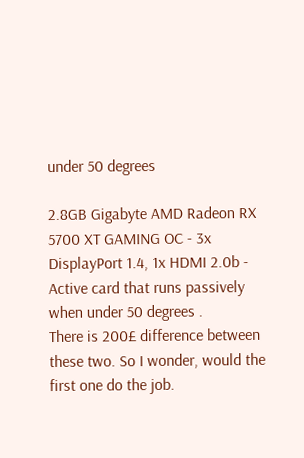under 50 degrees

2.8GB Gigabyte AMD Radeon RX 5700 XT GAMING OC - 3x DisplayPort 1.4, 1x HDMI 2.0b - Active card that runs passively when under 50 degrees .
There is 200£ difference between these two. So I wonder, would the first one do the job.